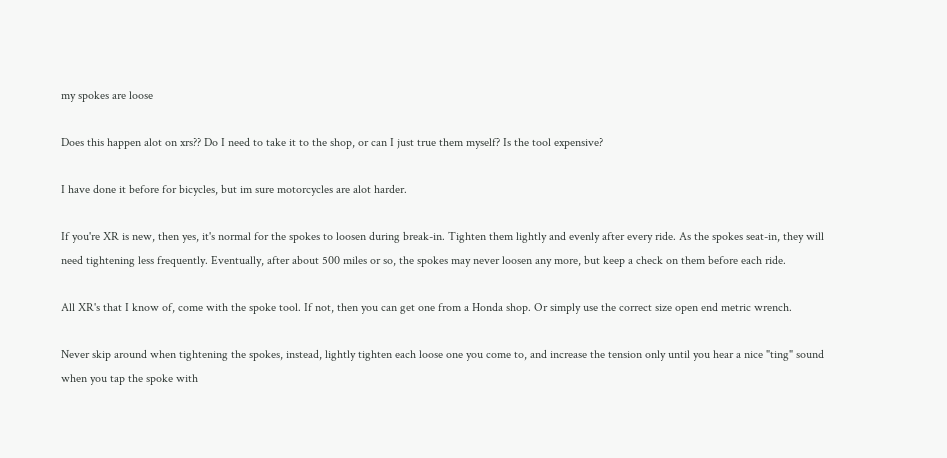my spokes are loose

Does this happen alot on xrs?? Do I need to take it to the shop, or can I just true them myself? Is the tool expensive?

I have done it before for bicycles, but im sure motorcycles are alot harder.

If you're XR is new, then yes, it's normal for the spokes to loosen during break-in. Tighten them lightly and evenly after every ride. As the spokes seat-in, they will need tightening less frequently. Eventually, after about 500 miles or so, the spokes may never loosen any more, but keep a check on them before each ride.

All XR's that I know of, come with the spoke tool. If not, then you can get one from a Honda shop. Or simply use the correct size open end metric wrench.

Never skip around when tightening the spokes, instead, lightly tighten each loose one you come to, and increase the tension only until you hear a nice "ting" sound when you tap the spoke with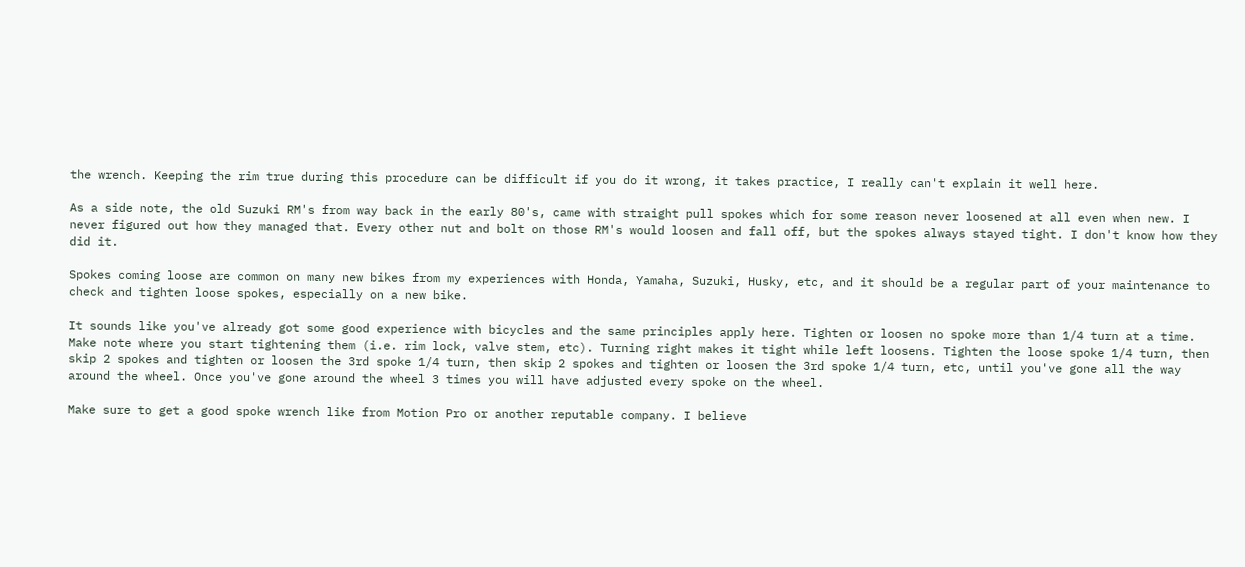the wrench. Keeping the rim true during this procedure can be difficult if you do it wrong, it takes practice, I really can't explain it well here.

As a side note, the old Suzuki RM's from way back in the early 80's, came with straight pull spokes which for some reason never loosened at all even when new. I never figured out how they managed that. Every other nut and bolt on those RM's would loosen and fall off, but the spokes always stayed tight. I don't know how they did it.

Spokes coming loose are common on many new bikes from my experiences with Honda, Yamaha, Suzuki, Husky, etc, and it should be a regular part of your maintenance to check and tighten loose spokes, especially on a new bike.

It sounds like you've already got some good experience with bicycles and the same principles apply here. Tighten or loosen no spoke more than 1/4 turn at a time. Make note where you start tightening them (i.e. rim lock, valve stem, etc). Turning right makes it tight while left loosens. Tighten the loose spoke 1/4 turn, then skip 2 spokes and tighten or loosen the 3rd spoke 1/4 turn, then skip 2 spokes and tighten or loosen the 3rd spoke 1/4 turn, etc, until you've gone all the way around the wheel. Once you've gone around the wheel 3 times you will have adjusted every spoke on the wheel.

Make sure to get a good spoke wrench like from Motion Pro or another reputable company. I believe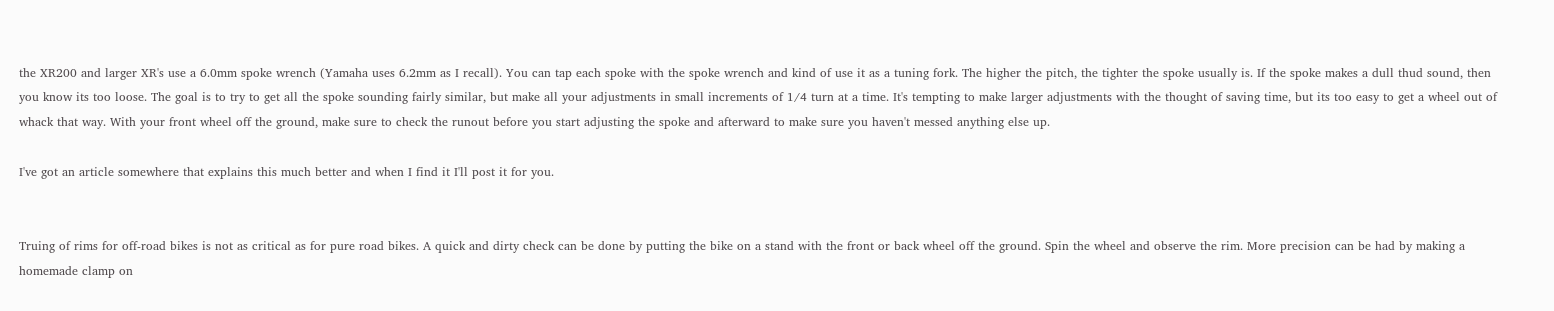the XR200 and larger XR's use a 6.0mm spoke wrench (Yamaha uses 6.2mm as I recall). You can tap each spoke with the spoke wrench and kind of use it as a tuning fork. The higher the pitch, the tighter the spoke usually is. If the spoke makes a dull thud sound, then you know its too loose. The goal is to try to get all the spoke sounding fairly similar, but make all your adjustments in small increments of 1/4 turn at a time. It's tempting to make larger adjustments with the thought of saving time, but its too easy to get a wheel out of whack that way. With your front wheel off the ground, make sure to check the runout before you start adjusting the spoke and afterward to make sure you haven't messed anything else up.

I've got an article somewhere that explains this much better and when I find it I'll post it for you.


Truing of rims for off-road bikes is not as critical as for pure road bikes. A quick and dirty check can be done by putting the bike on a stand with the front or back wheel off the ground. Spin the wheel and observe the rim. More precision can be had by making a homemade clamp on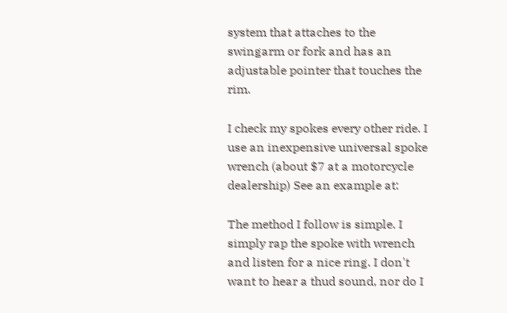system that attaches to the swingarm or fork and has an adjustable pointer that touches the rim.

I check my spokes every other ride. I use an inexpensive universal spoke wrench (about $7 at a motorcycle dealership) See an example at:

The method I follow is simple. I simply rap the spoke with wrench and listen for a nice ring. I don't want to hear a thud sound, nor do I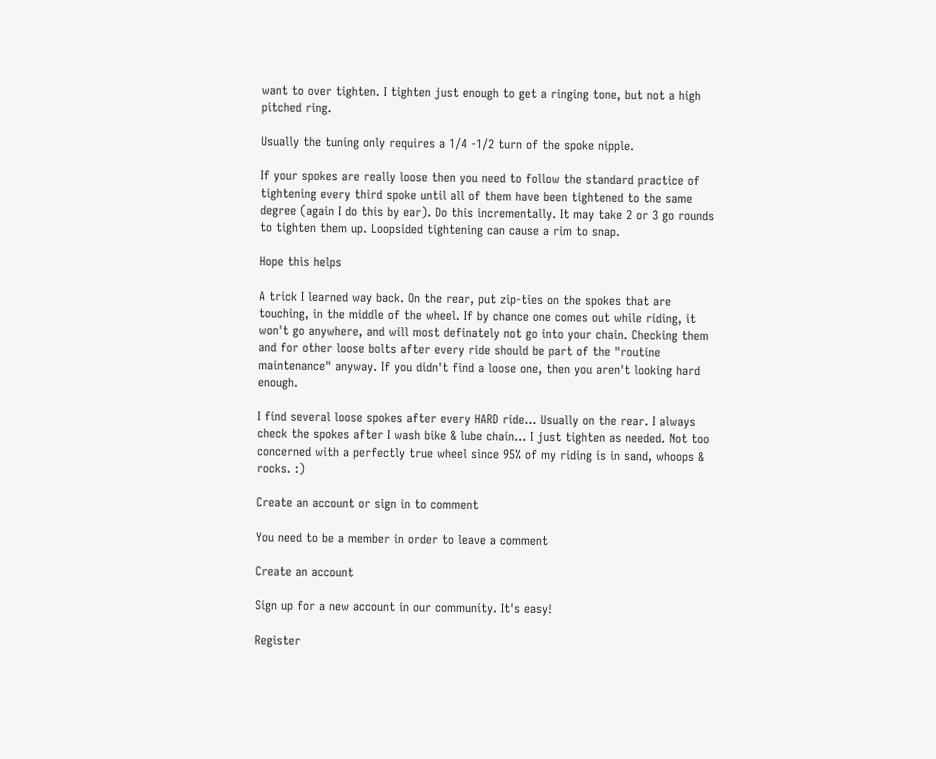want to over tighten. I tighten just enough to get a ringing tone, but not a high pitched ring.

Usually the tuning only requires a 1/4 -1/2 turn of the spoke nipple.

If your spokes are really loose then you need to follow the standard practice of tightening every third spoke until all of them have been tightened to the same degree (again I do this by ear). Do this incrementally. It may take 2 or 3 go rounds to tighten them up. Loopsided tightening can cause a rim to snap.

Hope this helps

A trick I learned way back. On the rear, put zip-ties on the spokes that are touching, in the middle of the wheel. If by chance one comes out while riding, it won't go anywhere, and will most definately not go into your chain. Checking them and for other loose bolts after every ride should be part of the "routine maintenance" anyway. If you didn't find a loose one, then you aren't looking hard enough.

I find several loose spokes after every HARD ride... Usually on the rear. I always check the spokes after I wash bike & lube chain... I just tighten as needed. Not too concerned with a perfectly true wheel since 95% of my riding is in sand, whoops & rocks. :)

Create an account or sign in to comment

You need to be a member in order to leave a comment

Create an account

Sign up for a new account in our community. It's easy!

Register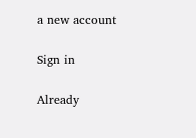a new account

Sign in

Already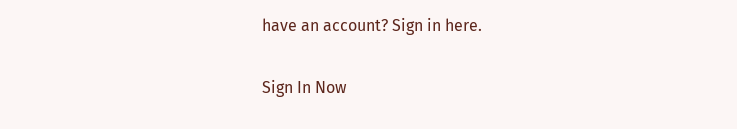have an account? Sign in here.

Sign In Now